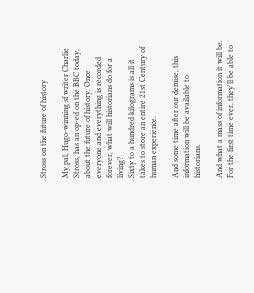Stross on the future of history

My pal, Hugo-winning sf writer Charlie Stross, has an op-ed on the BBC today, about the future of history. Once everyone and everything is recorded forever, what will historians do for a living?
Sixty to a hundred kilograms is all it takes to store an entire 21st Century of human experience.

And some time after our demise, this information will be available to historians.

And what a mass of information it will be. For the first time ever, they'll be able to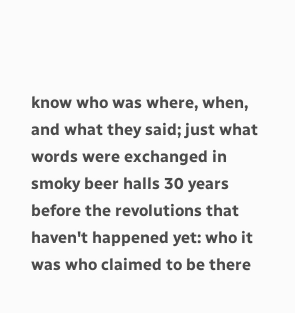know who was where, when, and what they said; just what words were exchanged in smoky beer halls 30 years before the revolutions that haven't happened yet: who it was who claimed to be there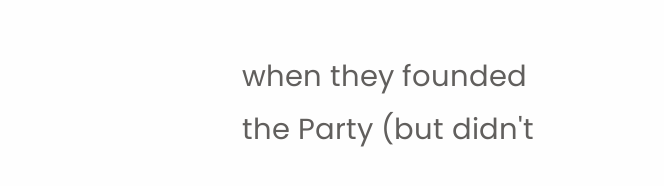when they founded the Party (but didn't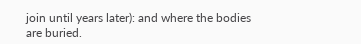join until years later): and where the bodies are buried.